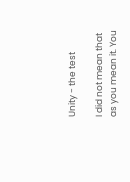Unity - the test

I did not mean that as you mean it. You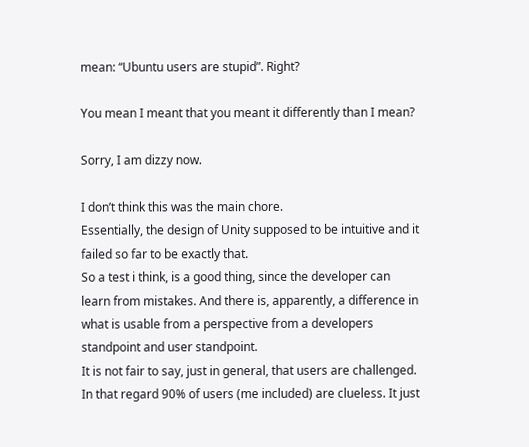mean: “Ubuntu users are stupid”. Right?

You mean I meant that you meant it differently than I mean?

Sorry, I am dizzy now.

I don’t think this was the main chore.
Essentially, the design of Unity supposed to be intuitive and it failed so far to be exactly that.
So a test i think, is a good thing, since the developer can learn from mistakes. And there is, apparently, a difference in what is usable from a perspective from a developers standpoint and user standpoint.
It is not fair to say, just in general, that users are challenged. In that regard 90% of users (me included) are clueless. It just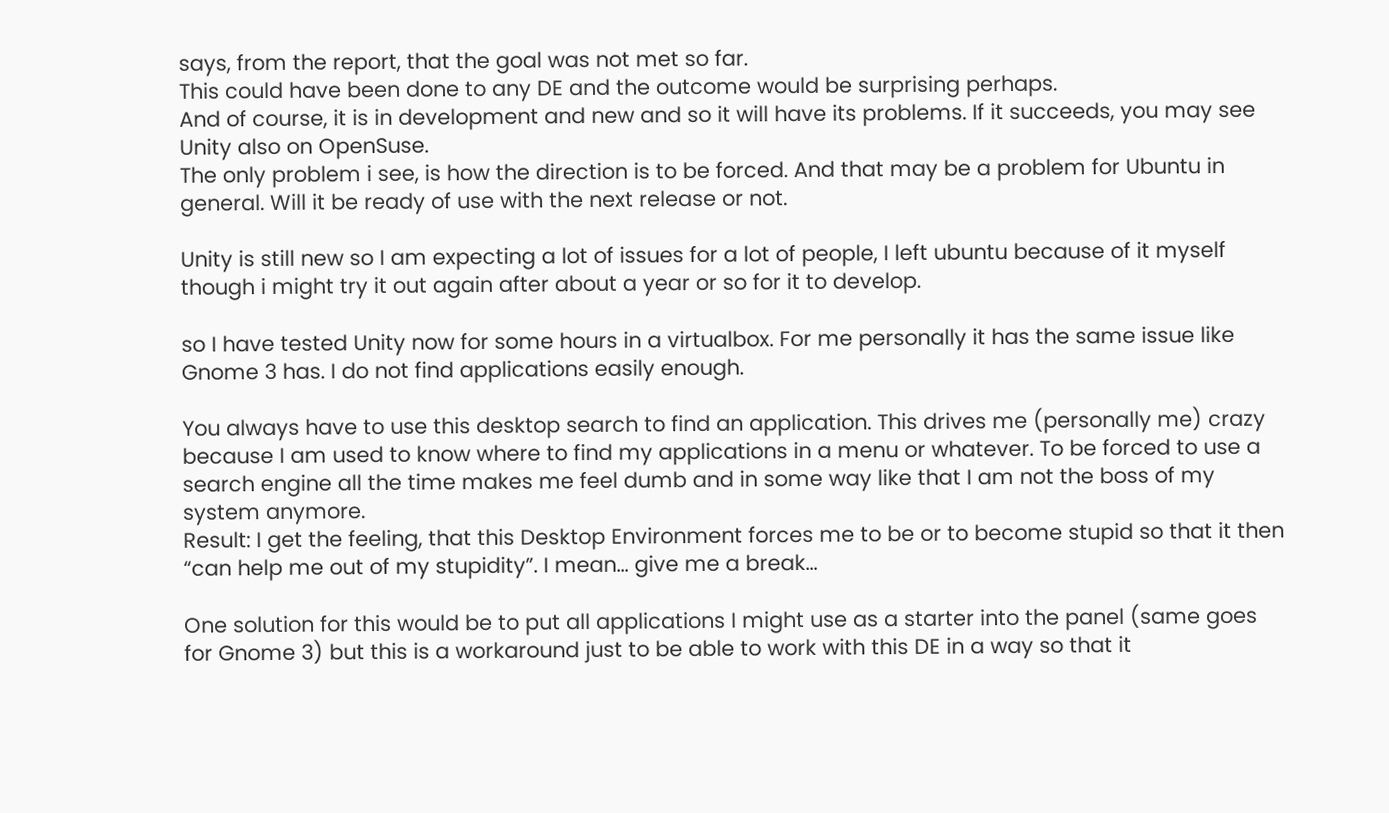says, from the report, that the goal was not met so far.
This could have been done to any DE and the outcome would be surprising perhaps.
And of course, it is in development and new and so it will have its problems. If it succeeds, you may see Unity also on OpenSuse.
The only problem i see, is how the direction is to be forced. And that may be a problem for Ubuntu in general. Will it be ready of use with the next release or not.

Unity is still new so I am expecting a lot of issues for a lot of people, I left ubuntu because of it myself though i might try it out again after about a year or so for it to develop.

so I have tested Unity now for some hours in a virtualbox. For me personally it has the same issue like Gnome 3 has. I do not find applications easily enough.

You always have to use this desktop search to find an application. This drives me (personally me) crazy because I am used to know where to find my applications in a menu or whatever. To be forced to use a search engine all the time makes me feel dumb and in some way like that I am not the boss of my system anymore.
Result: I get the feeling, that this Desktop Environment forces me to be or to become stupid so that it then “can help me out of my stupidity”. I mean… give me a break…

One solution for this would be to put all applications I might use as a starter into the panel (same goes for Gnome 3) but this is a workaround just to be able to work with this DE in a way so that it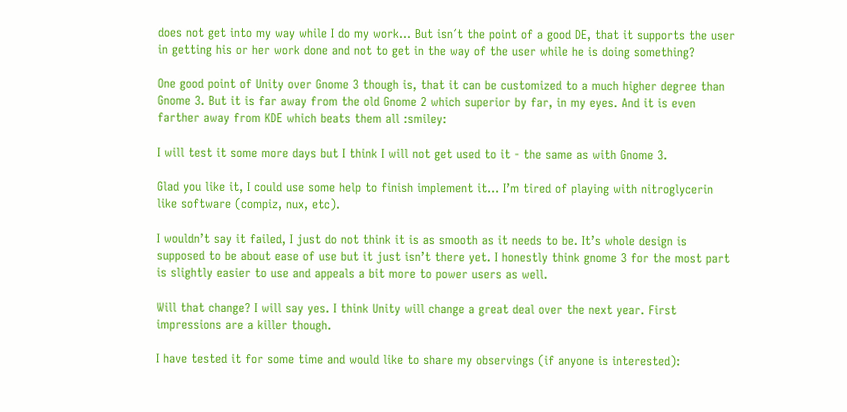does not get into my way while I do my work… But isn´t the point of a good DE, that it supports the user in getting his or her work done and not to get in the way of the user while he is doing something?

One good point of Unity over Gnome 3 though is, that it can be customized to a much higher degree than Gnome 3. But it is far away from the old Gnome 2 which superior by far, in my eyes. And it is even farther away from KDE which beats them all :smiley:

I will test it some more days but I think I will not get used to it - the same as with Gnome 3.

Glad you like it, I could use some help to finish implement it… I’m tired of playing with nitroglycerin like software (compiz, nux, etc).

I wouldn’t say it failed, I just do not think it is as smooth as it needs to be. It’s whole design is supposed to be about ease of use but it just isn’t there yet. I honestly think gnome 3 for the most part is slightly easier to use and appeals a bit more to power users as well.

Will that change? I will say yes. I think Unity will change a great deal over the next year. First impressions are a killer though.

I have tested it for some time and would like to share my observings (if anyone is interested):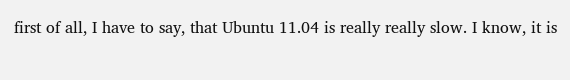first of all, I have to say, that Ubuntu 11.04 is really really slow. I know, it is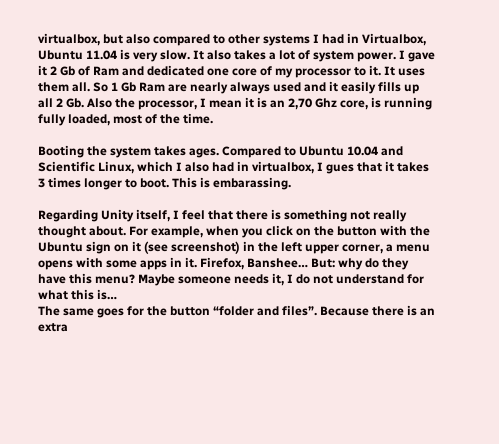virtualbox, but also compared to other systems I had in Virtualbox, Ubuntu 11.04 is very slow. It also takes a lot of system power. I gave it 2 Gb of Ram and dedicated one core of my processor to it. It uses them all. So 1 Gb Ram are nearly always used and it easily fills up all 2 Gb. Also the processor, I mean it is an 2,70 Ghz core, is running fully loaded, most of the time.

Booting the system takes ages. Compared to Ubuntu 10.04 and Scientific Linux, which I also had in virtualbox, I gues that it takes 3 times longer to boot. This is embarassing.

Regarding Unity itself, I feel that there is something not really thought about. For example, when you click on the button with the Ubuntu sign on it (see screenshot) in the left upper corner, a menu opens with some apps in it. Firefox, Banshee… But: why do they have this menu? Maybe someone needs it, I do not understand for what this is…
The same goes for the button “folder and files”. Because there is an extra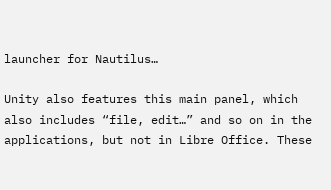launcher for Nautilus…

Unity also features this main panel, which also includes “file, edit…” and so on in the applications, but not in Libre Office. These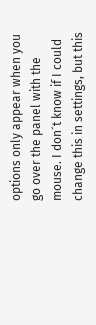options only appear when you go over the panel with the mouse. I don´t know if I could change this in settings, but this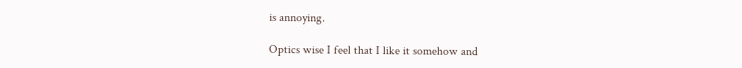is annoying.

Optics wise I feel that I like it somehow and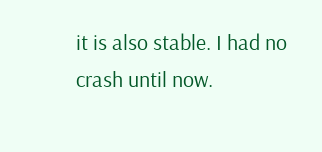it is also stable. I had no crash until now.